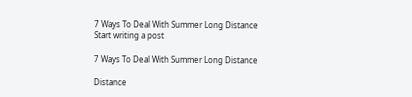7 Ways To Deal With Summer Long Distance
Start writing a post

7 Ways To Deal With Summer Long Distance

Distance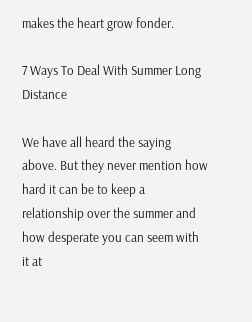makes the heart grow fonder.

7 Ways To Deal With Summer Long Distance

We have all heard the saying above. But they never mention how hard it can be to keep a relationship over the summer and how desperate you can seem with it at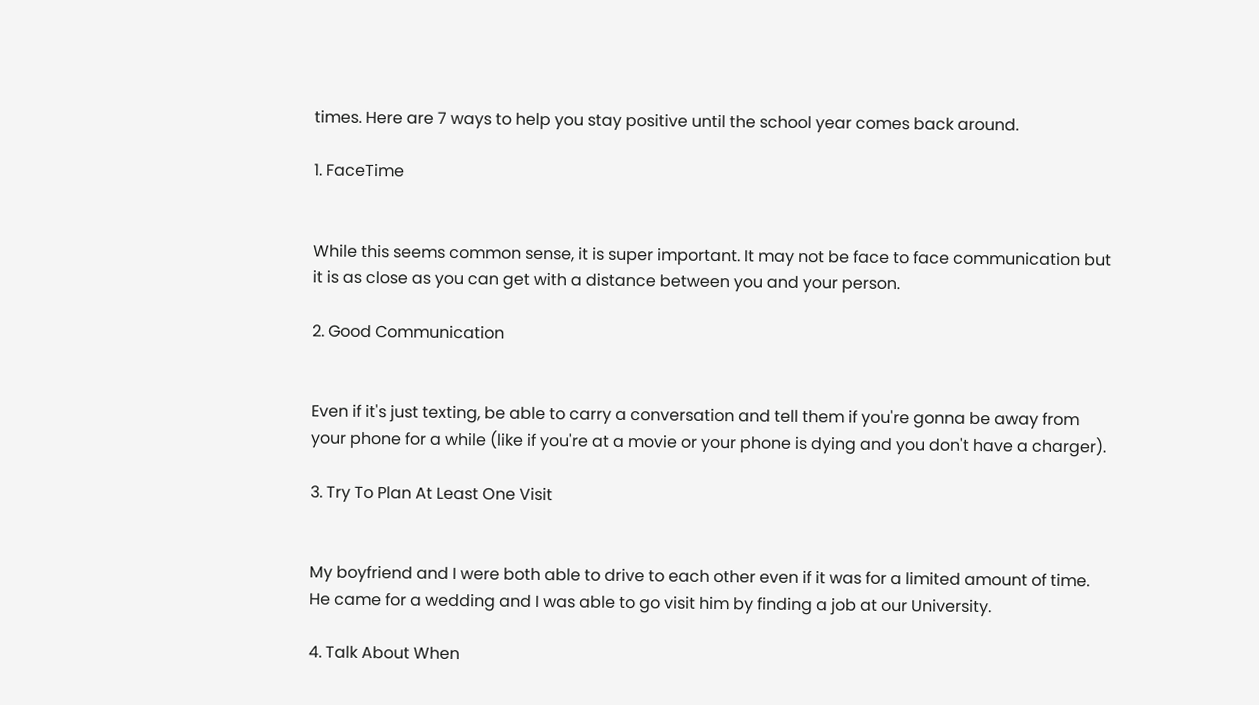times. Here are 7 ways to help you stay positive until the school year comes back around.

1. FaceTime


While this seems common sense, it is super important. It may not be face to face communication but it is as close as you can get with a distance between you and your person.

2. Good Communication


Even if it's just texting, be able to carry a conversation and tell them if you're gonna be away from your phone for a while (like if you're at a movie or your phone is dying and you don't have a charger).

3. Try To Plan At Least One Visit


My boyfriend and I were both able to drive to each other even if it was for a limited amount of time. He came for a wedding and I was able to go visit him by finding a job at our University.

4. Talk About When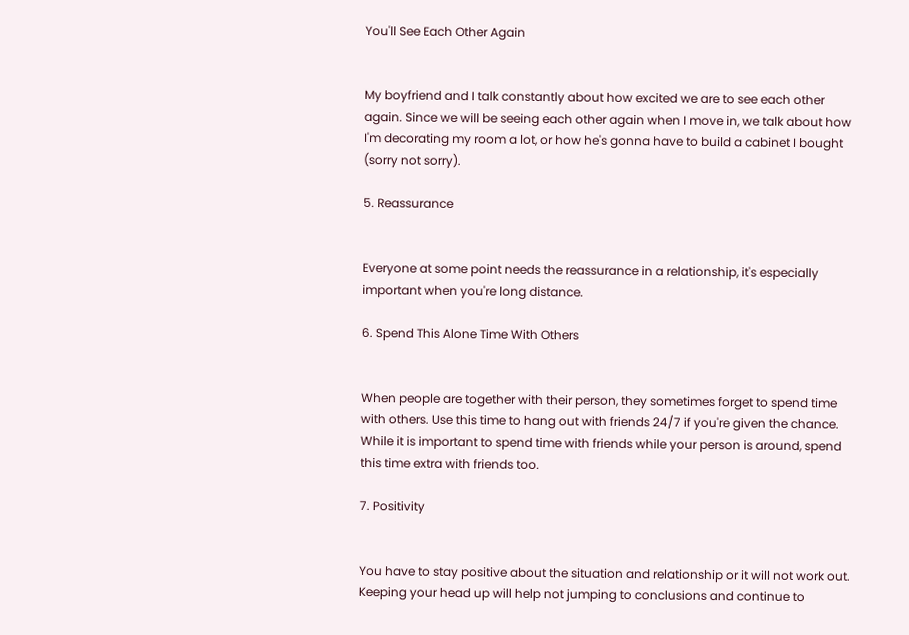You'll See Each Other Again


My boyfriend and I talk constantly about how excited we are to see each other again. Since we will be seeing each other again when I move in, we talk about how I'm decorating my room a lot, or how he's gonna have to build a cabinet I bought (sorry not sorry).

5. Reassurance


Everyone at some point needs the reassurance in a relationship, it's especially important when you're long distance.

6. Spend This Alone Time With Others


When people are together with their person, they sometimes forget to spend time with others. Use this time to hang out with friends 24/7 if you're given the chance. While it is important to spend time with friends while your person is around, spend this time extra with friends too.

7. Positivity


You have to stay positive about the situation and relationship or it will not work out. Keeping your head up will help not jumping to conclusions and continue to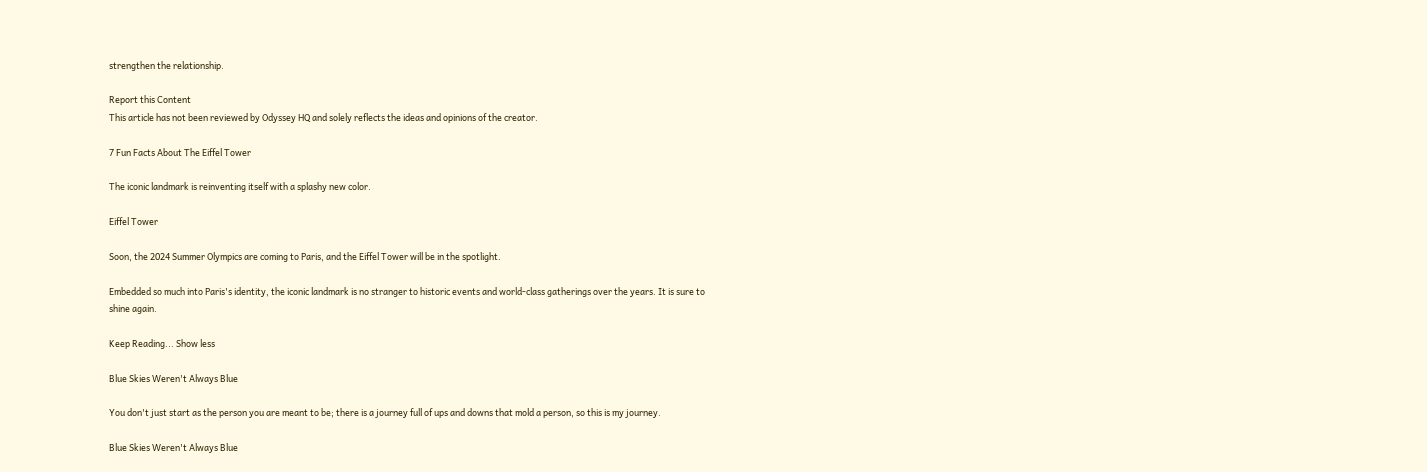strengthen the relationship.

Report this Content
This article has not been reviewed by Odyssey HQ and solely reflects the ideas and opinions of the creator.

7 Fun Facts About The Eiffel Tower

The iconic landmark is reinventing itself with a splashy new color.

Eiffel Tower

Soon, the 2024 Summer Olympics are coming to Paris, and the Eiffel Tower will be in the spotlight.

Embedded so much into Paris's identity, the iconic landmark is no stranger to historic events and world-class gatherings over the years. It is sure to shine again.

Keep Reading... Show less

Blue Skies Weren't Always Blue

You don't just start as the person you are meant to be; there is a journey full of ups and downs that mold a person, so this is my journey.

Blue Skies Weren't Always Blue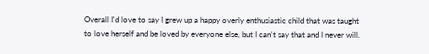Overall I'd love to say I grew up a happy overly enthusiastic child that was taught to love herself and be loved by everyone else, but I can't say that and I never will.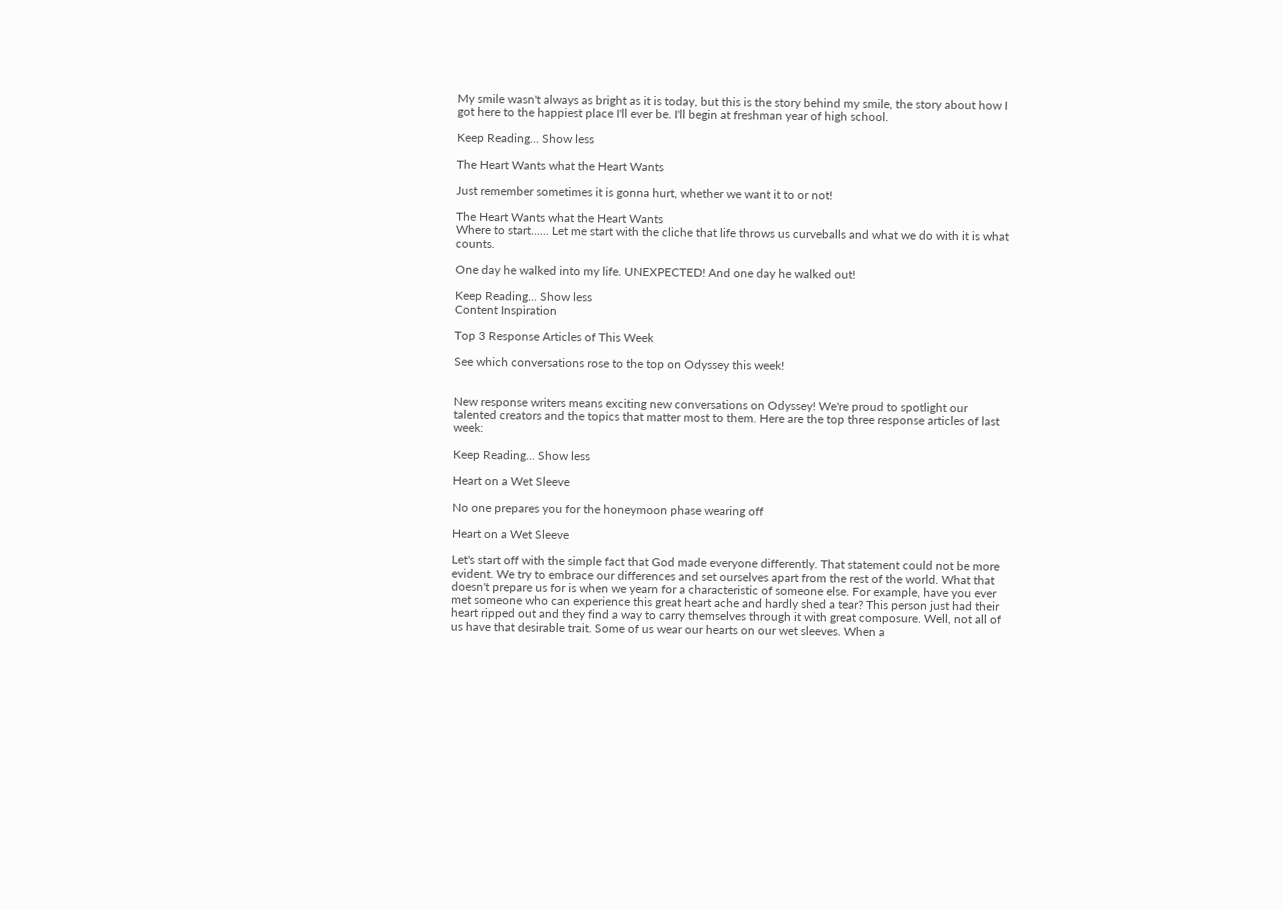My smile wasn't always as bright as it is today, but this is the story behind my smile, the story about how I got here to the happiest place I'll ever be. I'll begin at freshman year of high school.

Keep Reading... Show less

The Heart Wants what the Heart Wants

Just remember sometimes it is gonna hurt, whether we want it to or not!

The Heart Wants what the Heart Wants
Where to start...... Let me start with the cliche that life throws us curveballs and what we do with it is what counts.

One day he walked into my life. UNEXPECTED! And one day he walked out!

Keep Reading... Show less
Content Inspiration

Top 3 Response Articles of This Week

See which conversations rose to the top on Odyssey this week!


New response writers means exciting new conversations on Odyssey! We're proud to spotlight our talented creators and the topics that matter most to them. Here are the top three response articles of last week:

Keep Reading... Show less

Heart on a Wet Sleeve

No one prepares you for the honeymoon phase wearing off

Heart on a Wet Sleeve

Let's start off with the simple fact that God made everyone differently. That statement could not be more evident. We try to embrace our differences and set ourselves apart from the rest of the world. What that doesn't prepare us for is when we yearn for a characteristic of someone else. For example, have you ever met someone who can experience this great heart ache and hardly shed a tear? This person just had their heart ripped out and they find a way to carry themselves through it with great composure. Well, not all of us have that desirable trait. Some of us wear our hearts on our wet sleeves. When a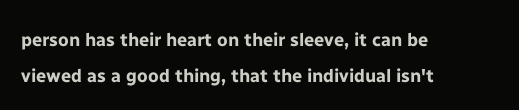person has their heart on their sleeve, it can be viewed as a good thing, that the individual isn't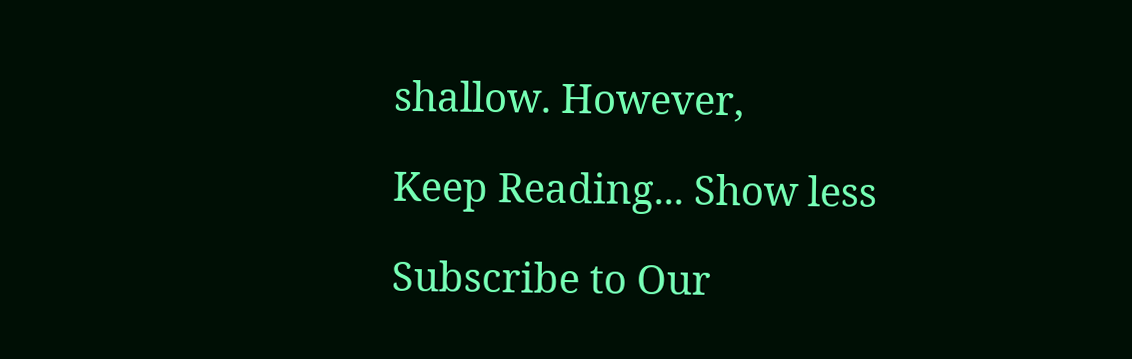shallow. However,

Keep Reading... Show less

Subscribe to Our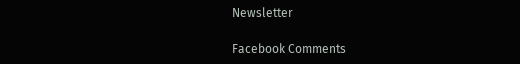Newsletter

Facebook Comments